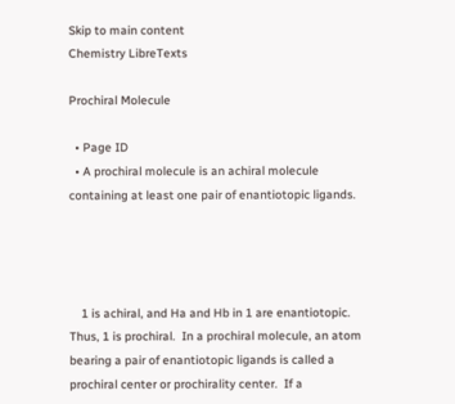Skip to main content
Chemistry LibreTexts

Prochiral Molecule

  • Page ID
  • A prochiral molecule is an achiral molecule containing at least one pair of enantiotopic ligands.




    1 is achiral, and Ha and Hb in 1 are enantiotopic.  Thus, 1 is prochiral.  In a prochiral molecule, an atom bearing a pair of enantiotopic ligands is called a prochiral center or prochirality center.  If a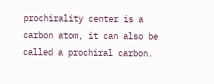prochirality center is a carbon atom, it can also be called a prochiral carbon.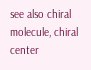see also chiral molecule, chiral center